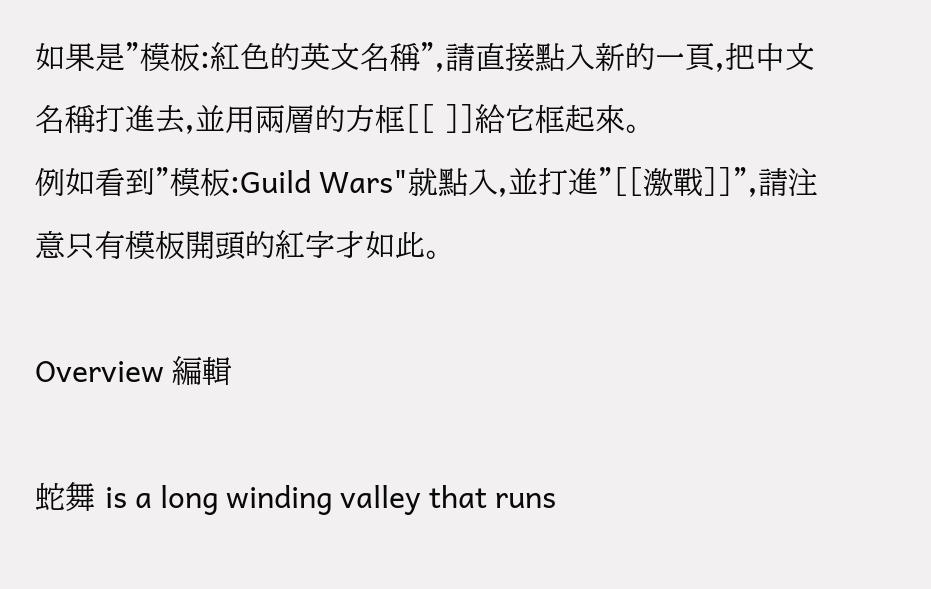如果是"模板:紅色的英文名稱",請直接點入新的一頁,把中文名稱打進去,並用兩層的方框[[ ]]給它框起來。
例如看到"模板:Guild Wars"就點入,並打進"[[激戰]]",請注意只有模板開頭的紅字才如此。

Overview 編輯

蛇舞 is a long winding valley that runs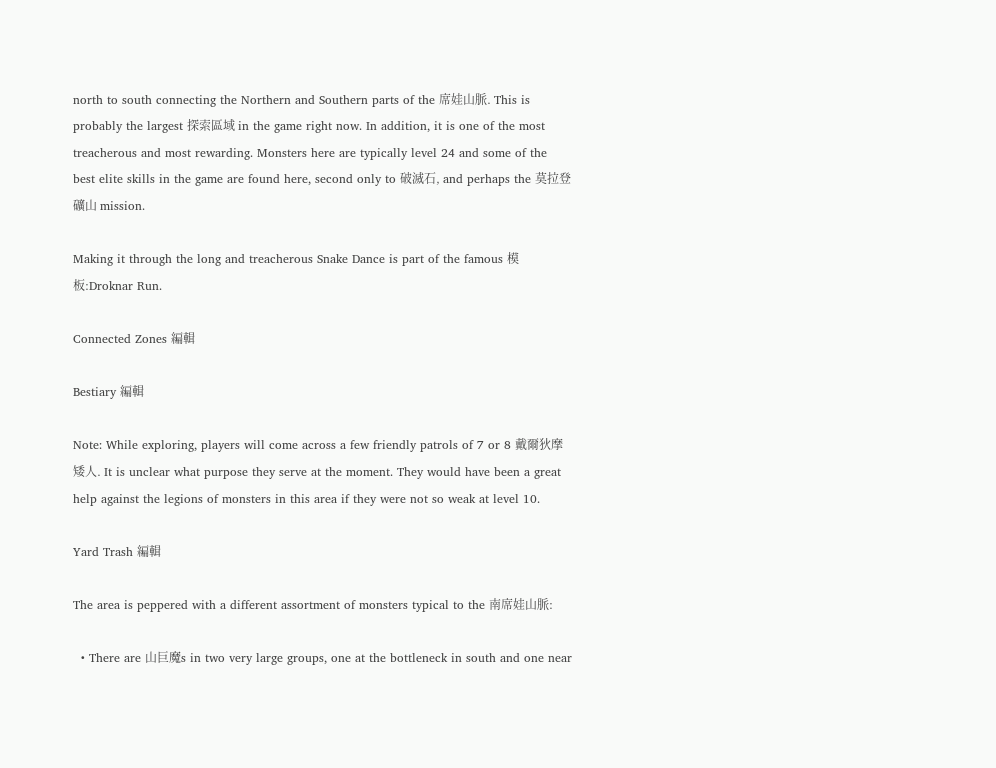north to south connecting the Northern and Southern parts of the 席娃山脈. This is probably the largest 探索區域 in the game right now. In addition, it is one of the most treacherous and most rewarding. Monsters here are typically level 24 and some of the best elite skills in the game are found here, second only to 破滅石, and perhaps the 莫拉登礦山 mission.

Making it through the long and treacherous Snake Dance is part of the famous 模板:Droknar Run.

Connected Zones 編輯

Bestiary 編輯

Note: While exploring, players will come across a few friendly patrols of 7 or 8 戴爾狄摩矮人. It is unclear what purpose they serve at the moment. They would have been a great help against the legions of monsters in this area if they were not so weak at level 10.

Yard Trash 編輯

The area is peppered with a different assortment of monsters typical to the 南席娃山脈:

  • There are 山巨魔s in two very large groups, one at the bottleneck in south and one near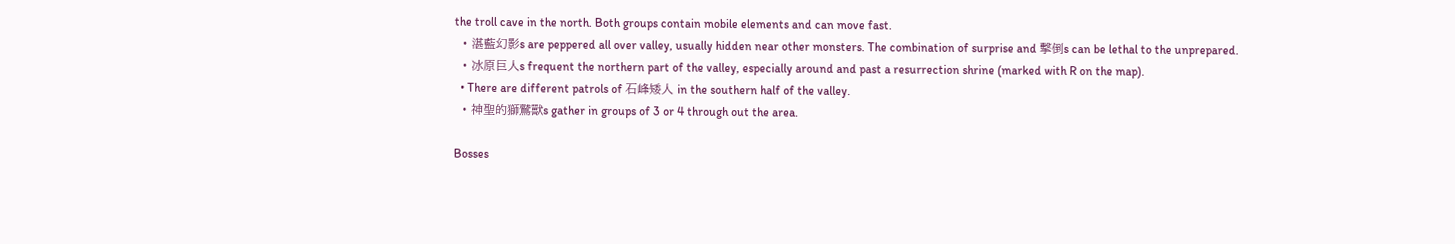the troll cave in the north. Both groups contain mobile elements and can move fast.
  • 湛藍幻影s are peppered all over valley, usually hidden near other monsters. The combination of surprise and 擊倒s can be lethal to the unprepared.
  • 冰原巨人s frequent the northern part of the valley, especially around and past a resurrection shrine (marked with R on the map).
  • There are different patrols of 石峰矮人 in the southern half of the valley.
  • 神聖的獅鷲獸s gather in groups of 3 or 4 through out the area.

Bosses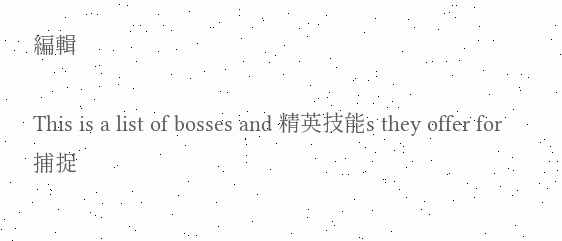編輯

This is a list of bosses and 精英技能s they offer for 捕捉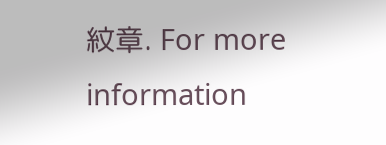紋章. For more information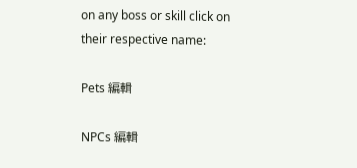on any boss or skill click on their respective name:

Pets 編輯

NPCs 編輯